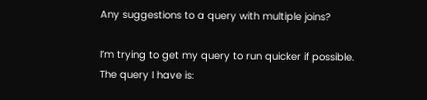Any suggestions to a query with multiple joins?

I’m trying to get my query to run quicker if possible. The query I have is: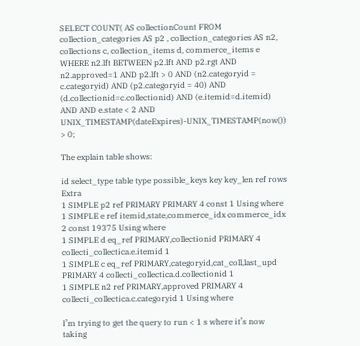SELECT COUNT( AS collectionCount FROM collection_categories AS p2 , collection_categories AS n2, collections c, collection_items d, commerce_items e WHERE n2.lft BETWEEN p2.lft AND p2.rgt AND n2.approved=1 AND p2.lft > 0 AND (n2.categoryid = c.categoryid) AND (p2.categoryid = 40) AND (d.collectionid=c.collectionid) AND (e.itemid=d.itemid) AND AND e.state < 2 AND UNIX_TIMESTAMP(dateExpires)-UNIX_TIMESTAMP(now()) > 0;

The explain table shows:

id select_type table type possible_keys key key_len ref rows Extra
1 SIMPLE p2 ref PRIMARY PRIMARY 4 const 1 Using where
1 SIMPLE e ref itemid,state,commerce_idx commerce_idx 2 const 19375 Using where
1 SIMPLE d eq_ref PRIMARY,collectionid PRIMARY 4 collecti_collectica.e.itemid 1
1 SIMPLE c eq_ref PRIMARY,categoryid,cat_coll,last_upd PRIMARY 4 collecti_collectica.d.collectionid 1
1 SIMPLE n2 ref PRIMARY,approved PRIMARY 4 collecti_collectica.c.categoryid 1 Using where

I’m trying to get the query to run < 1 s where it’s now taking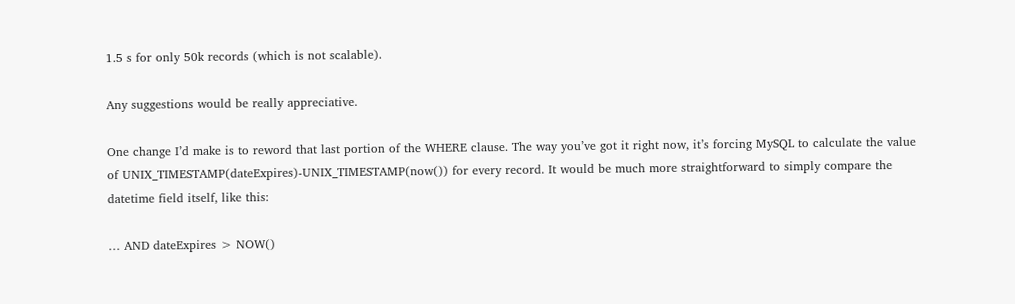1.5 s for only 50k records (which is not scalable).

Any suggestions would be really appreciative.

One change I’d make is to reword that last portion of the WHERE clause. The way you’ve got it right now, it’s forcing MySQL to calculate the value of UNIX_TIMESTAMP(dateExpires)-UNIX_TIMESTAMP(now()) for every record. It would be much more straightforward to simply compare the datetime field itself, like this:

… AND dateExpires > NOW()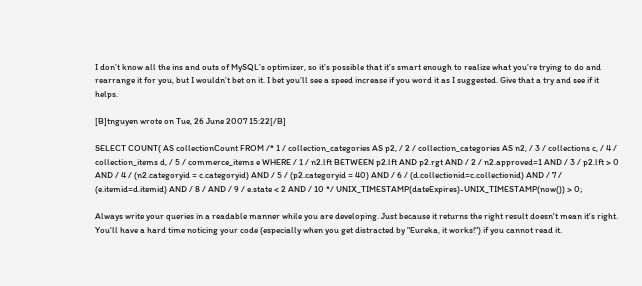I don’t know all the ins and outs of MySQL’s optimizer, so it’s possible that it’s smart enough to realize what you’re trying to do and rearrange it for you, but I wouldn’t bet on it. I bet you’ll see a speed increase if you word it as I suggested. Give that a try and see if it helps.

[B]tnguyen wrote on Tue, 26 June 2007 15:22[/B]

SELECT COUNT( AS collectionCount FROM /* 1 / collection_categories AS p2, / 2 / collection_categories AS n2, / 3 / collections c, / 4 / collection_items d, / 5 / commerce_items e WHERE / 1 / n2.lft BETWEEN p2.lft AND p2.rgt AND / 2 / n2.approved=1 AND / 3 / p2.lft > 0 AND / 4 / (n2.categoryid = c.categoryid) AND / 5 / (p2.categoryid = 40) AND / 6 / (d.collectionid=c.collectionid) AND / 7 / (e.itemid=d.itemid) AND / 8 / AND / 9 / e.state < 2 AND / 10 */ UNIX_TIMESTAMP(dateExpires)-UNIX_TIMESTAMP(now()) > 0;

Always write your queries in a readable manner while you are developing. Just because it returns the right result doesn't mean it's right. You'll have a hard time noticing your code (especially when you get distracted by "Eureka, it works!") if you cannot read it.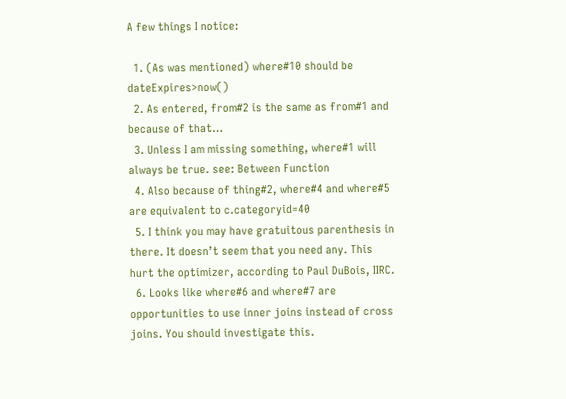A few things I notice:

  1. (As was mentioned) where#10 should be dateExpires>now()
  2. As entered, from#2 is the same as from#1 and because of that…
  3. Unless I am missing something, where#1 will always be true. see: Between Function
  4. Also because of thing#2, where#4 and where#5 are equivalent to c.categoryid=40
  5. I think you may have gratuitous parenthesis in there. It doesn’t seem that you need any. This hurt the optimizer, according to Paul DuBois, IIRC.
  6. Looks like where#6 and where#7 are opportunities to use inner joins instead of cross joins. You should investigate this.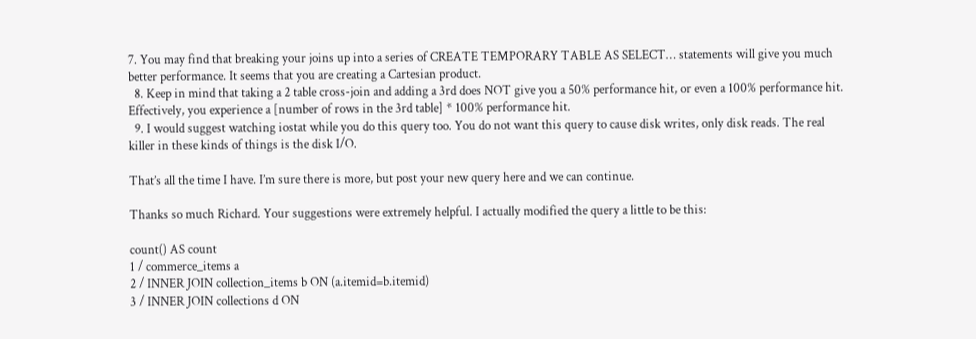7. You may find that breaking your joins up into a series of CREATE TEMPORARY TABLE AS SELECT… statements will give you much better performance. It seems that you are creating a Cartesian product.
  8. Keep in mind that taking a 2 table cross-join and adding a 3rd does NOT give you a 50% performance hit, or even a 100% performance hit. Effectively, you experience a [number of rows in the 3rd table] * 100% performance hit.
  9. I would suggest watching iostat while you do this query too. You do not want this query to cause disk writes, only disk reads. The real killer in these kinds of things is the disk I/O.

That’s all the time I have. I’m sure there is more, but post your new query here and we can continue.

Thanks so much Richard. Your suggestions were extremely helpful. I actually modified the query a little to be this:

count() AS count
1 / commerce_items a
2 / INNER JOIN collection_items b ON (a.itemid=b.itemid)
3 / INNER JOIN collections d ON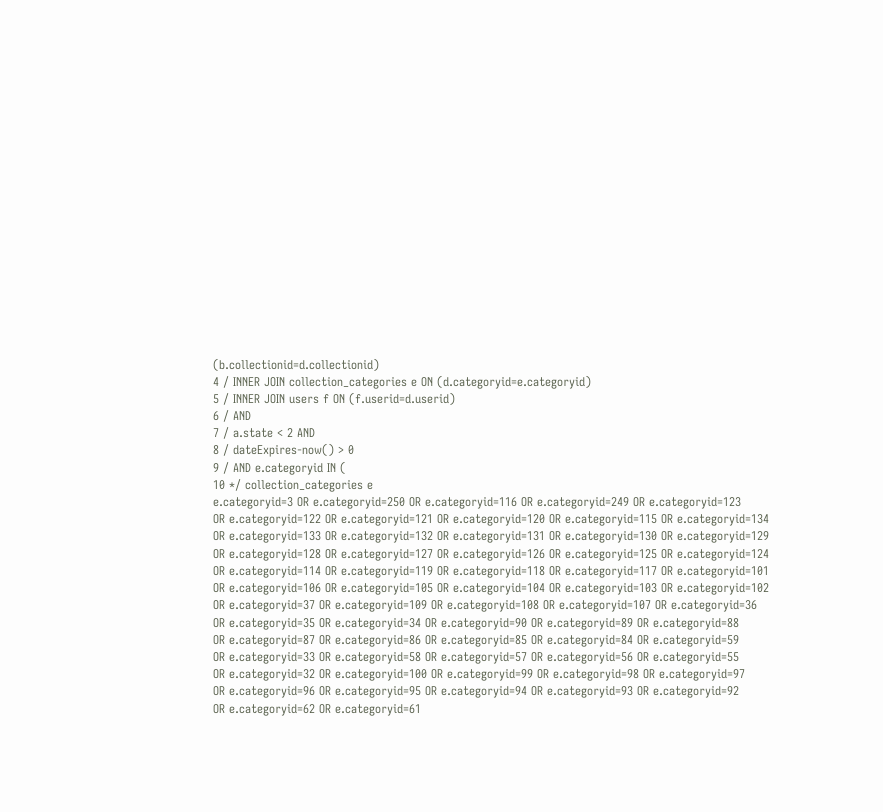(b.collectionid=d.collectionid)
4 / INNER JOIN collection_categories e ON (d.categoryid=e.categoryid)
5 / INNER JOIN users f ON (f.userid=d.userid)
6 / AND
7 / a.state < 2 AND
8 / dateExpires-now() > 0
9 / AND e.categoryid IN (
10 */ collection_categories e
e.categoryid=3 OR e.categoryid=250 OR e.categoryid=116 OR e.categoryid=249 OR e.categoryid=123
OR e.categoryid=122 OR e.categoryid=121 OR e.categoryid=120 OR e.categoryid=115 OR e.categoryid=134
OR e.categoryid=133 OR e.categoryid=132 OR e.categoryid=131 OR e.categoryid=130 OR e.categoryid=129
OR e.categoryid=128 OR e.categoryid=127 OR e.categoryid=126 OR e.categoryid=125 OR e.categoryid=124
OR e.categoryid=114 OR e.categoryid=119 OR e.categoryid=118 OR e.categoryid=117 OR e.categoryid=101
OR e.categoryid=106 OR e.categoryid=105 OR e.categoryid=104 OR e.categoryid=103 OR e.categoryid=102
OR e.categoryid=37 OR e.categoryid=109 OR e.categoryid=108 OR e.categoryid=107 OR e.categoryid=36
OR e.categoryid=35 OR e.categoryid=34 OR e.categoryid=90 OR e.categoryid=89 OR e.categoryid=88
OR e.categoryid=87 OR e.categoryid=86 OR e.categoryid=85 OR e.categoryid=84 OR e.categoryid=59
OR e.categoryid=33 OR e.categoryid=58 OR e.categoryid=57 OR e.categoryid=56 OR e.categoryid=55
OR e.categoryid=32 OR e.categoryid=100 OR e.categoryid=99 OR e.categoryid=98 OR e.categoryid=97
OR e.categoryid=96 OR e.categoryid=95 OR e.categoryid=94 OR e.categoryid=93 OR e.categoryid=92
OR e.categoryid=62 OR e.categoryid=61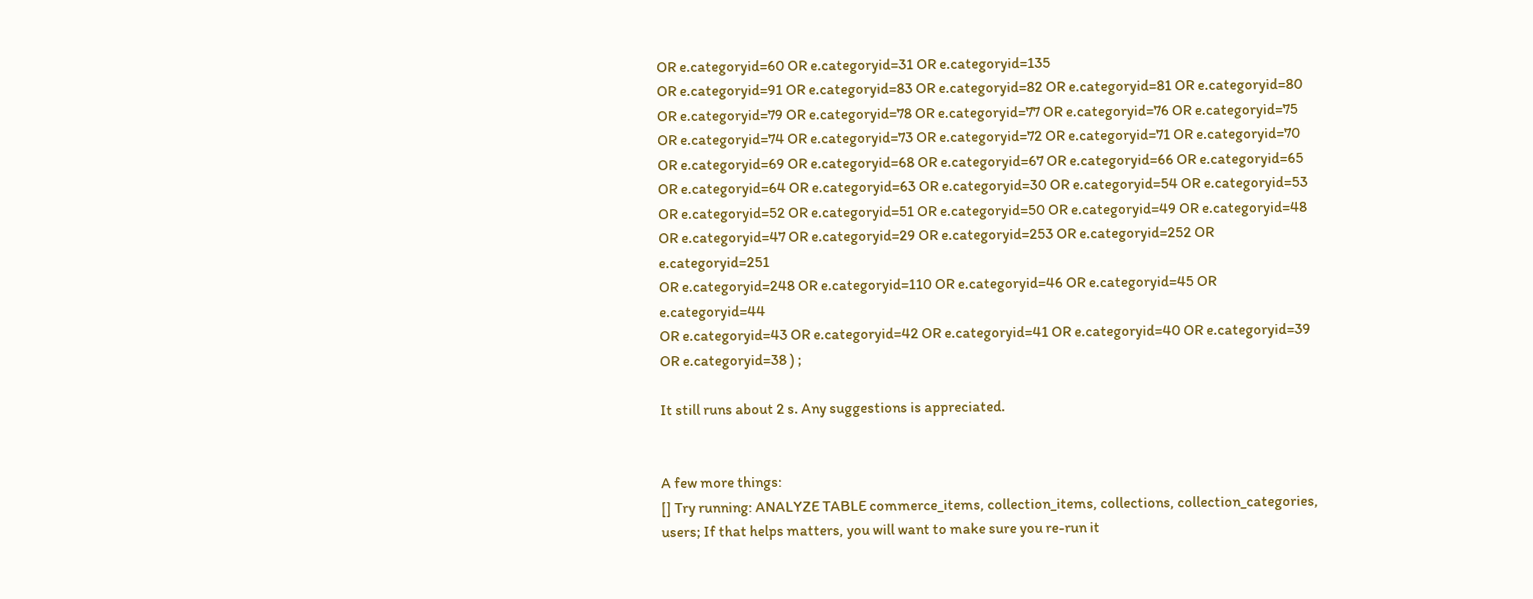OR e.categoryid=60 OR e.categoryid=31 OR e.categoryid=135
OR e.categoryid=91 OR e.categoryid=83 OR e.categoryid=82 OR e.categoryid=81 OR e.categoryid=80
OR e.categoryid=79 OR e.categoryid=78 OR e.categoryid=77 OR e.categoryid=76 OR e.categoryid=75
OR e.categoryid=74 OR e.categoryid=73 OR e.categoryid=72 OR e.categoryid=71 OR e.categoryid=70
OR e.categoryid=69 OR e.categoryid=68 OR e.categoryid=67 OR e.categoryid=66 OR e.categoryid=65
OR e.categoryid=64 OR e.categoryid=63 OR e.categoryid=30 OR e.categoryid=54 OR e.categoryid=53
OR e.categoryid=52 OR e.categoryid=51 OR e.categoryid=50 OR e.categoryid=49 OR e.categoryid=48
OR e.categoryid=47 OR e.categoryid=29 OR e.categoryid=253 OR e.categoryid=252 OR e.categoryid=251
OR e.categoryid=248 OR e.categoryid=110 OR e.categoryid=46 OR e.categoryid=45 OR e.categoryid=44
OR e.categoryid=43 OR e.categoryid=42 OR e.categoryid=41 OR e.categoryid=40 OR e.categoryid=39
OR e.categoryid=38 ) ;

It still runs about 2 s. Any suggestions is appreciated.


A few more things:
[] Try running: ANALYZE TABLE commerce_items, collection_items, collections, collection_categories, users; If that helps matters, you will want to make sure you re-run it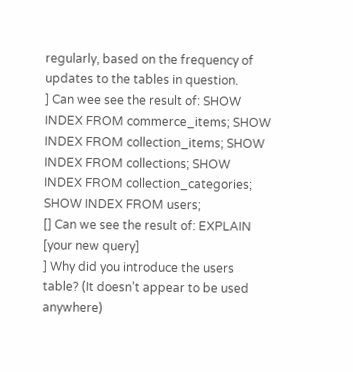regularly, based on the frequency of updates to the tables in question.
] Can wee see the result of: SHOW INDEX FROM commerce_items; SHOW INDEX FROM collection_items; SHOW INDEX FROM collections; SHOW INDEX FROM collection_categories; SHOW INDEX FROM users;
[] Can we see the result of: EXPLAIN [your new query]
] Why did you introduce the users table? (It doesn’t appear to be used anywhere)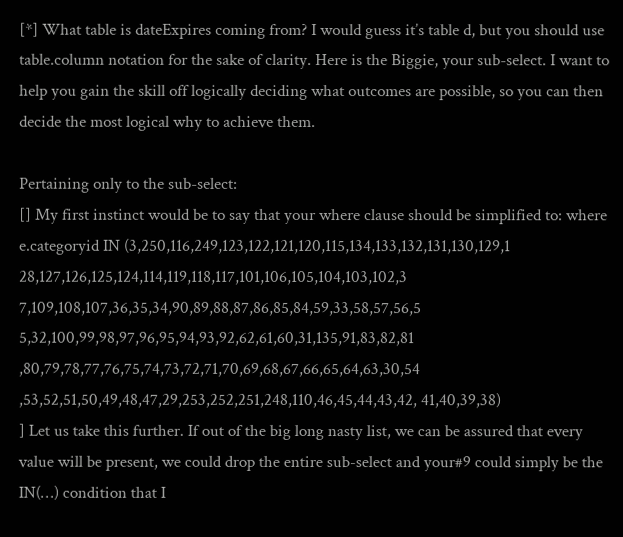[*] What table is dateExpires coming from? I would guess it’s table d, but you should use table.column notation for the sake of clarity. Here is the Biggie, your sub-select. I want to help you gain the skill off logically deciding what outcomes are possible, so you can then decide the most logical why to achieve them.

Pertaining only to the sub-select:
[] My first instinct would be to say that your where clause should be simplified to: where e.categoryid IN (3,250,116,249,123,122,121,120,115,134,133,132,131,130,129,1 28,127,126,125,124,114,119,118,117,101,106,105,104,103,102,3 7,109,108,107,36,35,34,90,89,88,87,86,85,84,59,33,58,57,56,5 5,32,100,99,98,97,96,95,94,93,92,62,61,60,31,135,91,83,82,81 ,80,79,78,77,76,75,74,73,72,71,70,69,68,67,66,65,64,63,30,54 ,53,52,51,50,49,48,47,29,253,252,251,248,110,46,45,44,43,42, 41,40,39,38)
] Let us take this further. If out of the big long nasty list, we can be assured that every value will be present, we could drop the entire sub-select and your#9 could simply be the IN(…) condition that I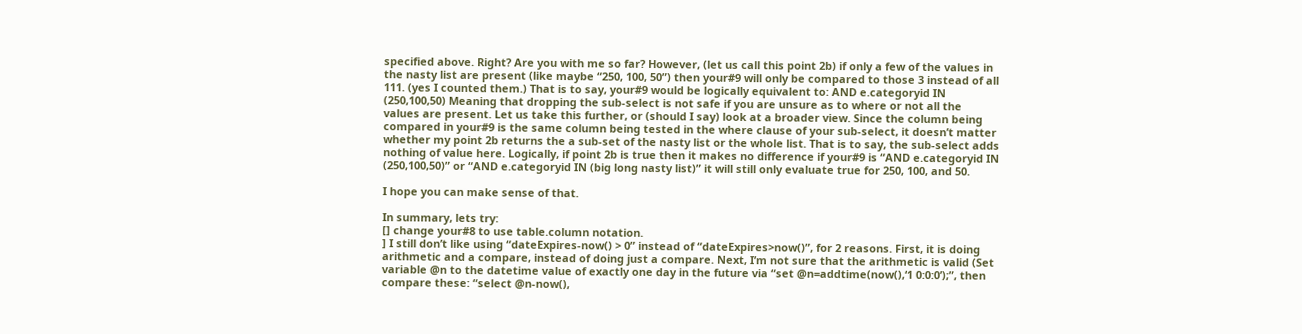specified above. Right? Are you with me so far? However, (let us call this point 2b) if only a few of the values in the nasty list are present (like maybe “250, 100, 50”) then your#9 will only be compared to those 3 instead of all 111. (yes I counted them.) That is to say, your#9 would be logically equivalent to: AND e.categoryid IN (250,100,50) Meaning that dropping the sub-select is not safe if you are unsure as to where or not all the values are present. Let us take this further, or (should I say) look at a broader view. Since the column being compared in your#9 is the same column being tested in the where clause of your sub-select, it doesn’t matter whether my point 2b returns the a sub-set of the nasty list or the whole list. That is to say, the sub-select adds nothing of value here. Logically, if point 2b is true then it makes no difference if your#9 is “AND e.categoryid IN (250,100,50)” or “AND e.categoryid IN (big long nasty list)” it will still only evaluate true for 250, 100, and 50.

I hope you can make sense of that.

In summary, lets try:
[] change your#8 to use table.column notation.
] I still don’t like using “dateExpires-now() > 0” instead of “dateExpires>now()”, for 2 reasons. First, it is doing arithmetic and a compare, instead of doing just a compare. Next, I’m not sure that the arithmetic is valid (Set variable @n to the datetime value of exactly one day in the future via “set @n=addtime(now(),‘1 0:0:0’);”, then compare these: “select @n-now(),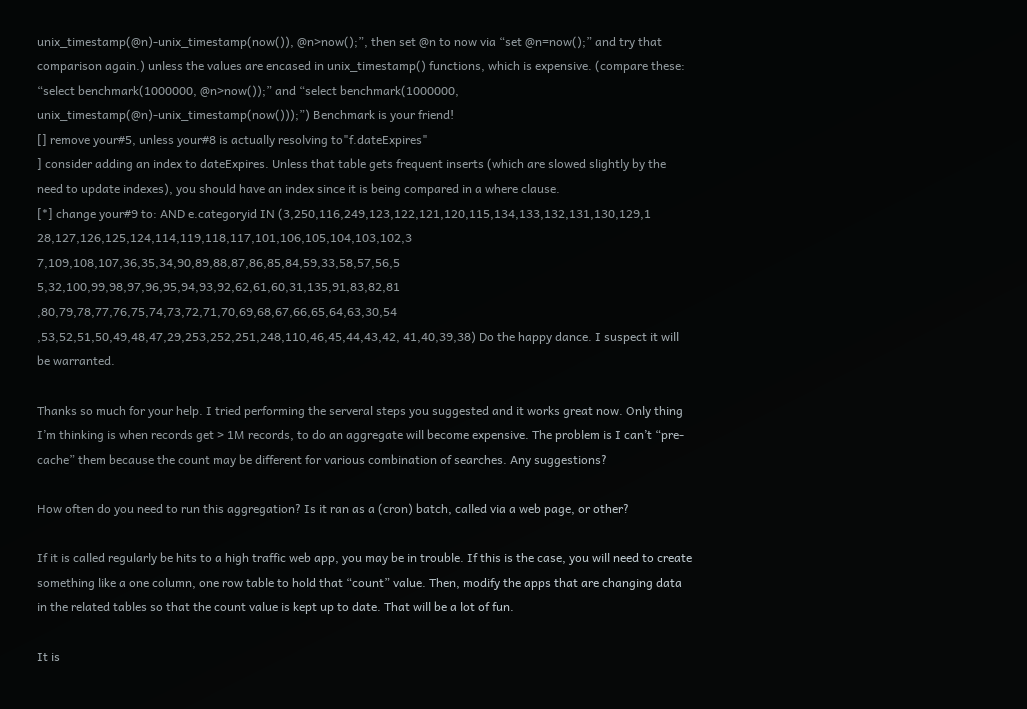unix_timestamp(@n)-unix_timestamp(now()), @n>now();”, then set @n to now via “set @n=now();” and try that comparison again.) unless the values are encased in unix_timestamp() functions, which is expensive. (compare these: “select benchmark(1000000, @n>now());” and “select benchmark(1000000, unix_timestamp(@n)-unix_timestamp(now()));”) Benchmark is your friend!
[] remove your#5, unless your#8 is actually resolving to"f.dateExpires"
] consider adding an index to dateExpires. Unless that table gets frequent inserts (which are slowed slightly by the need to update indexes), you should have an index since it is being compared in a where clause.
[*] change your#9 to: AND e.categoryid IN (3,250,116,249,123,122,121,120,115,134,133,132,131,130,129,1 28,127,126,125,124,114,119,118,117,101,106,105,104,103,102,3 7,109,108,107,36,35,34,90,89,88,87,86,85,84,59,33,58,57,56,5 5,32,100,99,98,97,96,95,94,93,92,62,61,60,31,135,91,83,82,81 ,80,79,78,77,76,75,74,73,72,71,70,69,68,67,66,65,64,63,30,54 ,53,52,51,50,49,48,47,29,253,252,251,248,110,46,45,44,43,42, 41,40,39,38) Do the happy dance. I suspect it will be warranted.

Thanks so much for your help. I tried performing the serveral steps you suggested and it works great now. Only thing I’m thinking is when records get > 1M records, to do an aggregate will become expensive. The problem is I can’t “pre-cache” them because the count may be different for various combination of searches. Any suggestions?

How often do you need to run this aggregation? Is it ran as a (cron) batch, called via a web page, or other?

If it is called regularly be hits to a high traffic web app, you may be in trouble. If this is the case, you will need to create something like a one column, one row table to hold that “count” value. Then, modify the apps that are changing data in the related tables so that the count value is kept up to date. That will be a lot of fun.

It is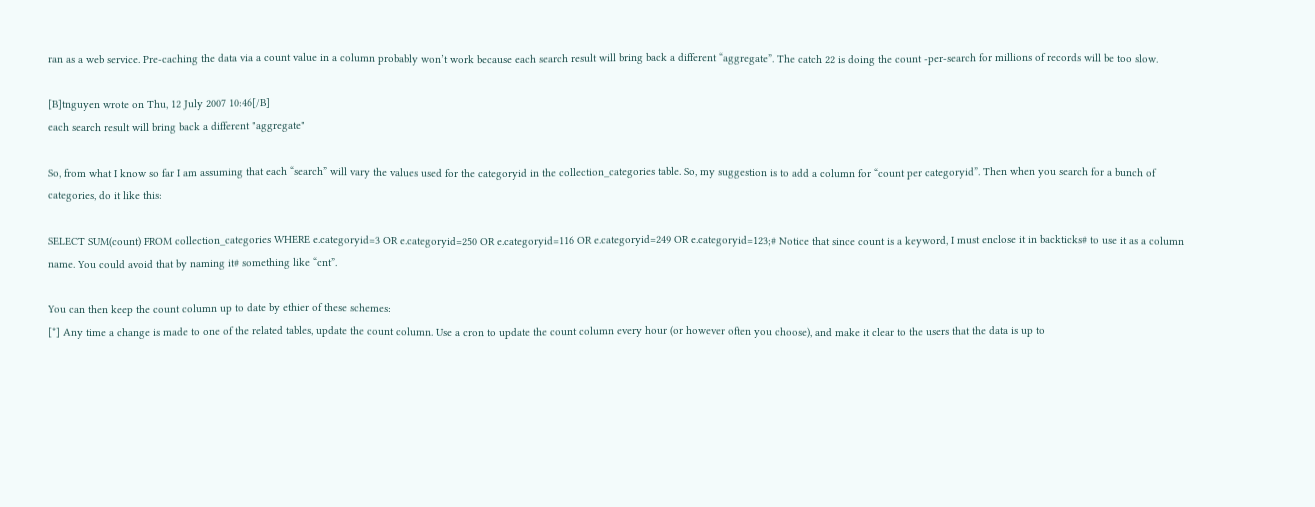ran as a web service. Pre-caching the data via a count value in a column probably won’t work because each search result will bring back a different “aggregate”. The catch 22 is doing the count -per-search for millions of records will be too slow.

[B]tnguyen wrote on Thu, 12 July 2007 10:46[/B]
each search result will bring back a different "aggregate"

So, from what I know so far I am assuming that each “search” will vary the values used for the categoryid in the collection_categories table. So, my suggestion is to add a column for “count per categoryid”. Then when you search for a bunch of categories, do it like this:

SELECT SUM(count) FROM collection_categories WHERE e.categoryid=3 OR e.categoryid=250 OR e.categoryid=116 OR e.categoryid=249 OR e.categoryid=123;# Notice that since count is a keyword, I must enclose it in backticks# to use it as a column name. You could avoid that by naming it# something like “cnt”.

You can then keep the count column up to date by ethier of these schemes:
[*] Any time a change is made to one of the related tables, update the count column. Use a cron to update the count column every hour (or however often you choose), and make it clear to the users that the data is up to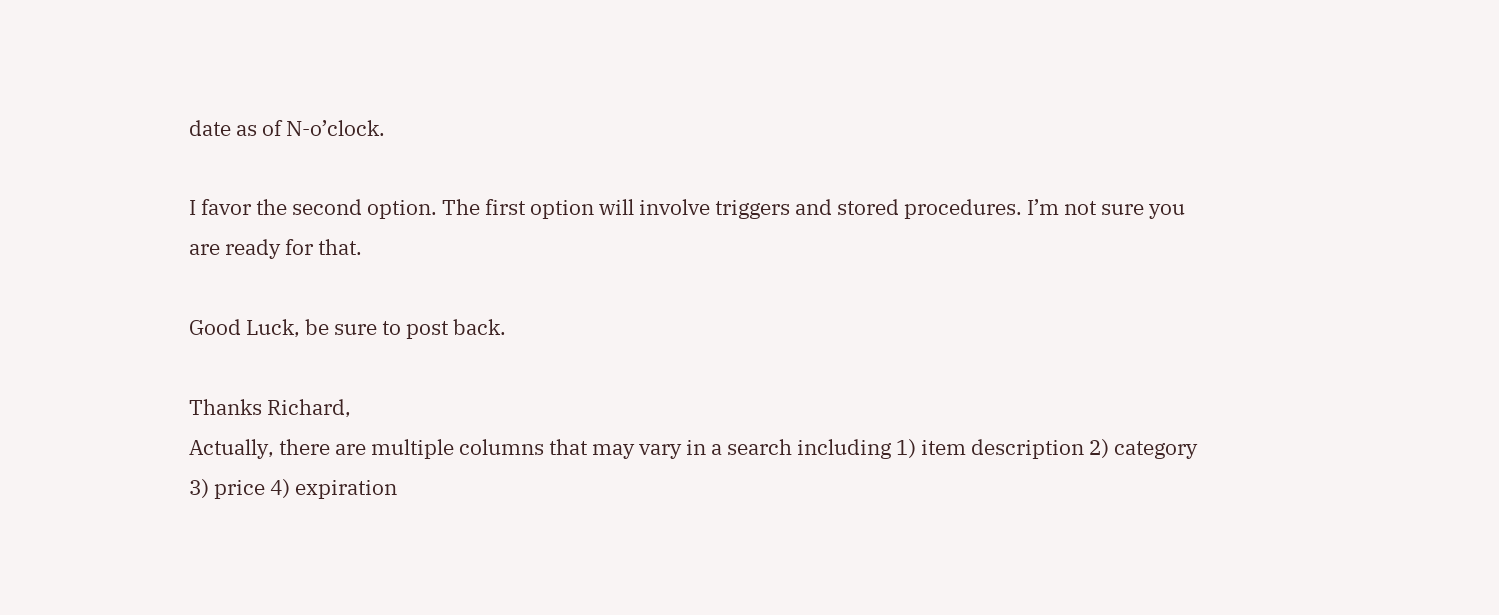date as of N-o’clock.

I favor the second option. The first option will involve triggers and stored procedures. I’m not sure you are ready for that.

Good Luck, be sure to post back.

Thanks Richard,
Actually, there are multiple columns that may vary in a search including 1) item description 2) category 3) price 4) expiration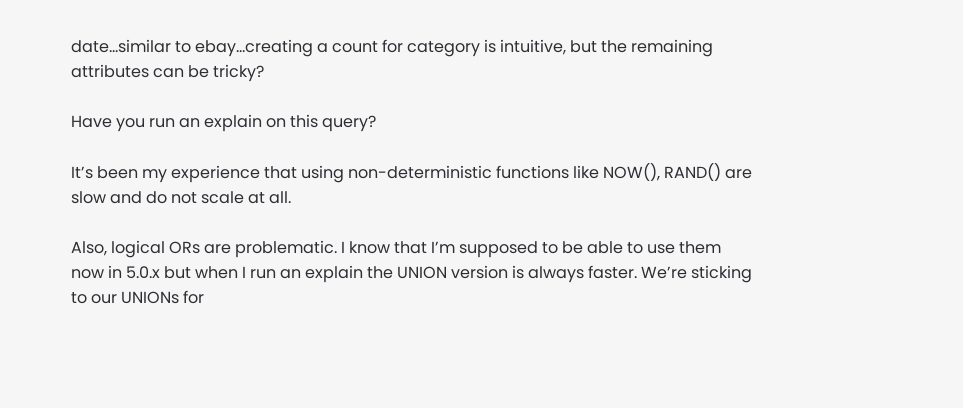date…similar to ebay…creating a count for category is intuitive, but the remaining attributes can be tricky?

Have you run an explain on this query?

It’s been my experience that using non-deterministic functions like NOW(), RAND() are slow and do not scale at all.

Also, logical ORs are problematic. I know that I’m supposed to be able to use them now in 5.0.x but when I run an explain the UNION version is always faster. We’re sticking to our UNIONs for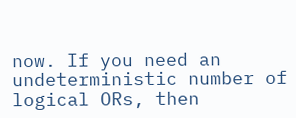now. If you need an undeterministic number of logical ORs, then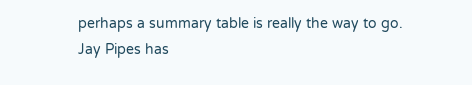perhaps a summary table is really the way to go. Jay Pipes has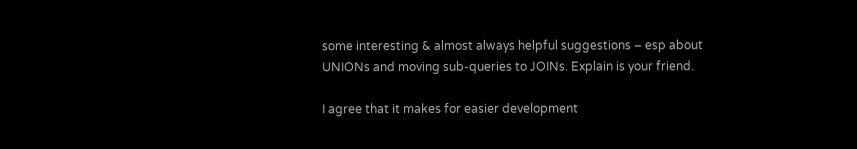some interesting & almost always helpful suggestions – esp about UNIONs and moving sub-queries to JOINs. Explain is your friend.

I agree that it makes for easier development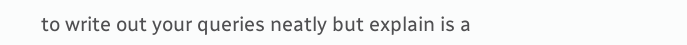to write out your queries neatly but explain is a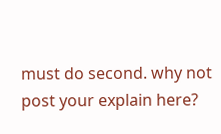must do second. why not post your explain here?